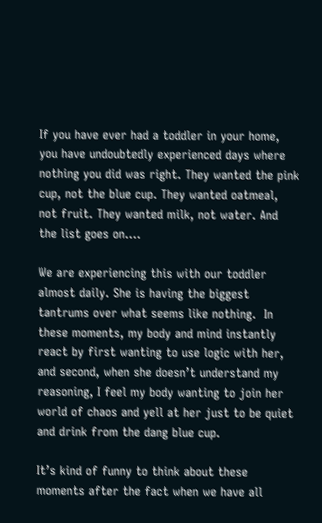If you have ever had a toddler in your home, you have undoubtedly experienced days where nothing you did was right. They wanted the pink cup, not the blue cup. They wanted oatmeal, not fruit. They wanted milk, not water. And the list goes on….

We are experiencing this with our toddler almost daily. She is having the biggest tantrums over what seems like nothing.  In these moments, my body and mind instantly react by first wanting to use logic with her, and second, when she doesn’t understand my reasoning, I feel my body wanting to join her world of chaos and yell at her just to be quiet and drink from the dang blue cup.

It’s kind of funny to think about these moments after the fact when we have all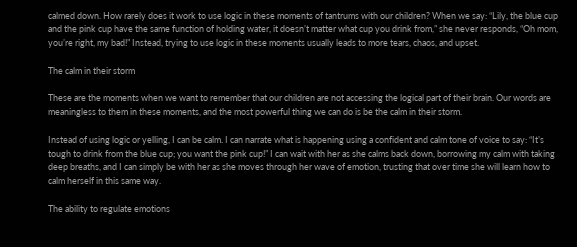calmed down. How rarely does it work to use logic in these moments of tantrums with our children? When we say: “Lily, the blue cup and the pink cup have the same function of holding water, it doesn’t matter what cup you drink from,” she never responds, “Oh mom, you’re right, my bad!” Instead, trying to use logic in these moments usually leads to more tears, chaos, and upset.

The calm in their storm

These are the moments when we want to remember that our children are not accessing the logical part of their brain. Our words are meaningless to them in these moments, and the most powerful thing we can do is be the calm in their storm.

Instead of using logic or yelling, I can be calm. I can narrate what is happening using a confident and calm tone of voice to say: “It’s tough to drink from the blue cup; you want the pink cup!” I can wait with her as she calms back down, borrowing my calm with taking deep breaths, and I can simply be with her as she moves through her wave of emotion, trusting that over time she will learn how to calm herself in this same way.

The ability to regulate emotions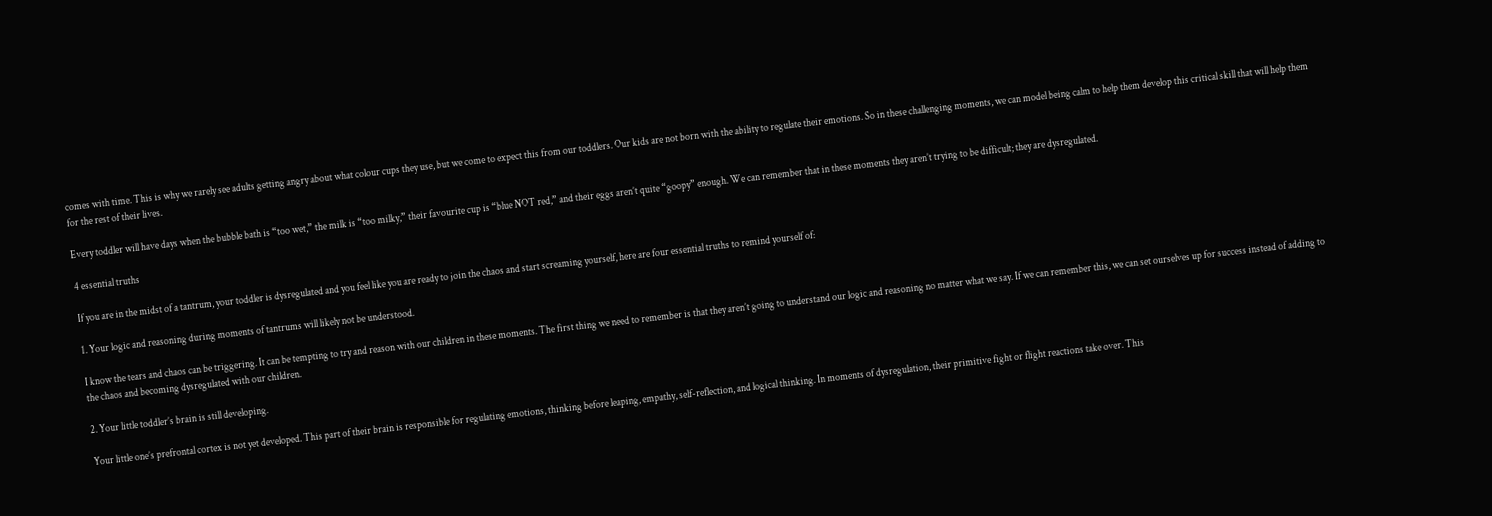comes with time. This is why we rarely see adults getting angry about what colour cups they use, but we come to expect this from our toddlers. Our kids are not born with the ability to regulate their emotions. So in these challenging moments, we can model being calm to help them develop this critical skill that will help them for the rest of their lives.

Every toddler will have days when the bubble bath is “too wet,” the milk is “too milky,” their favourite cup is “blue NOT red,” and their eggs aren’t quite “goopy” enough. We can remember that in these moments they aren’t trying to be difficult; they are dysregulated.

4 essential truths

If you are in the midst of a tantrum, your toddler is dysregulated and you feel like you are ready to join the chaos and start screaming yourself, here are four essential truths to remind yourself of:

1. Your logic and reasoning during moments of tantrums will likely not be understood.

I know the tears and chaos can be triggering. It can be tempting to try and reason with our children in these moments. The first thing we need to remember is that they aren’t going to understand our logic and reasoning no matter what we say. If we can remember this, we can set ourselves up for success instead of adding to the chaos and becoming dysregulated with our children.

2. Your little toddler’s brain is still developing.

Your little one’s prefrontal cortex is not yet developed. This part of their brain is responsible for regulating emotions, thinking before leaping, empathy, self-reflection, and logical thinking. In moments of dysregulation, their primitive fight or flight reactions take over. This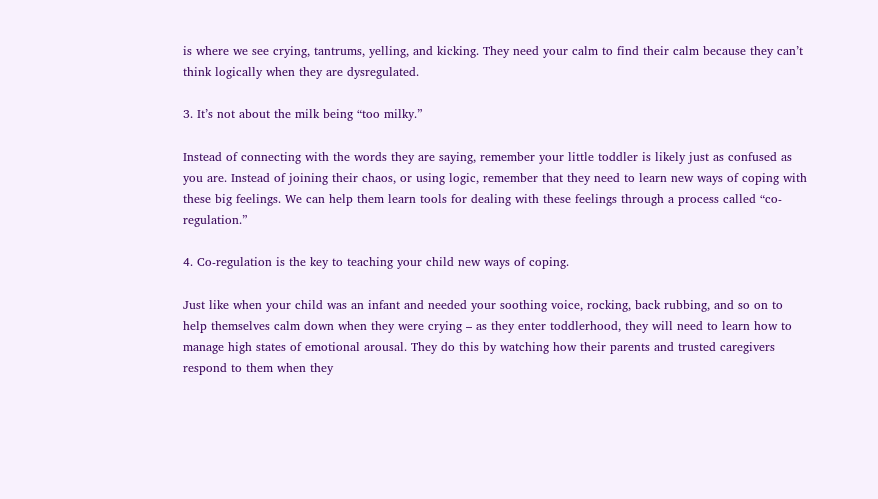is where we see crying, tantrums, yelling, and kicking. They need your calm to find their calm because they can’t think logically when they are dysregulated.

3. It’s not about the milk being “too milky.”

Instead of connecting with the words they are saying, remember your little toddler is likely just as confused as you are. Instead of joining their chaos, or using logic, remember that they need to learn new ways of coping with these big feelings. We can help them learn tools for dealing with these feelings through a process called “co-regulation.”

4. Co-regulation is the key to teaching your child new ways of coping.

Just like when your child was an infant and needed your soothing voice, rocking, back rubbing, and so on to help themselves calm down when they were crying – as they enter toddlerhood, they will need to learn how to manage high states of emotional arousal. They do this by watching how their parents and trusted caregivers respond to them when they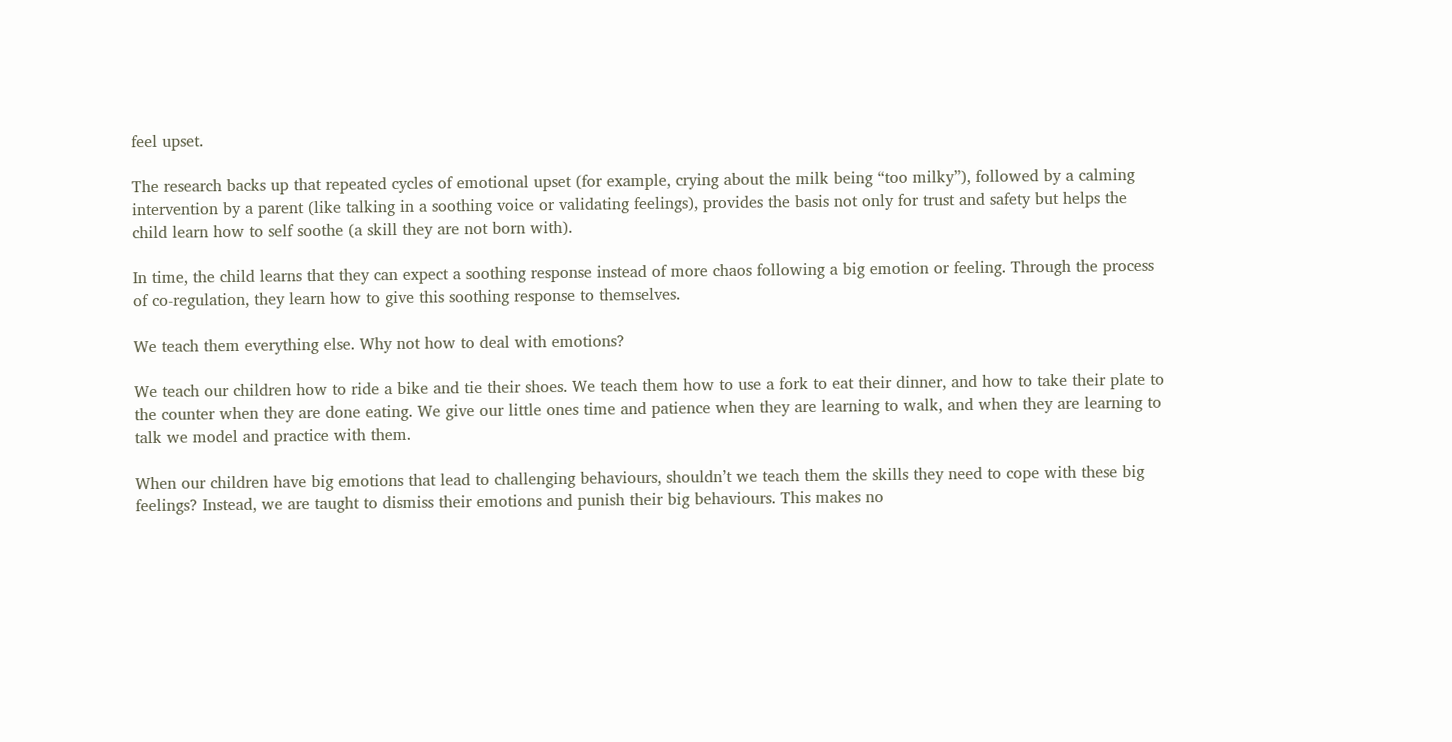feel upset.

The research backs up that repeated cycles of emotional upset (for example, crying about the milk being “too milky”), followed by a calming intervention by a parent (like talking in a soothing voice or validating feelings), provides the basis not only for trust and safety but helps the child learn how to self soothe (a skill they are not born with).

In time, the child learns that they can expect a soothing response instead of more chaos following a big emotion or feeling. Through the process of co-regulation, they learn how to give this soothing response to themselves.

We teach them everything else. Why not how to deal with emotions?

We teach our children how to ride a bike and tie their shoes. We teach them how to use a fork to eat their dinner, and how to take their plate to the counter when they are done eating. We give our little ones time and patience when they are learning to walk, and when they are learning to talk we model and practice with them.

When our children have big emotions that lead to challenging behaviours, shouldn’t we teach them the skills they need to cope with these big feelings? Instead, we are taught to dismiss their emotions and punish their big behaviours. This makes no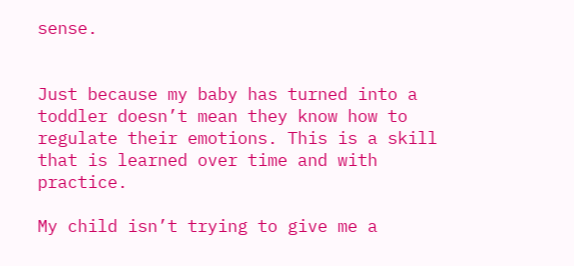sense.


Just because my baby has turned into a toddler doesn’t mean they know how to regulate their emotions. This is a skill that is learned over time and with practice.

My child isn’t trying to give me a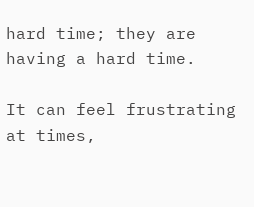hard time; they are having a hard time.

It can feel frustrating at times,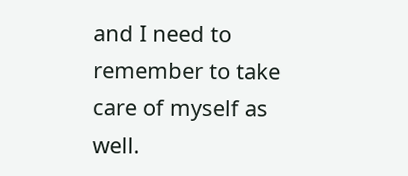and I need to remember to take care of myself as well.